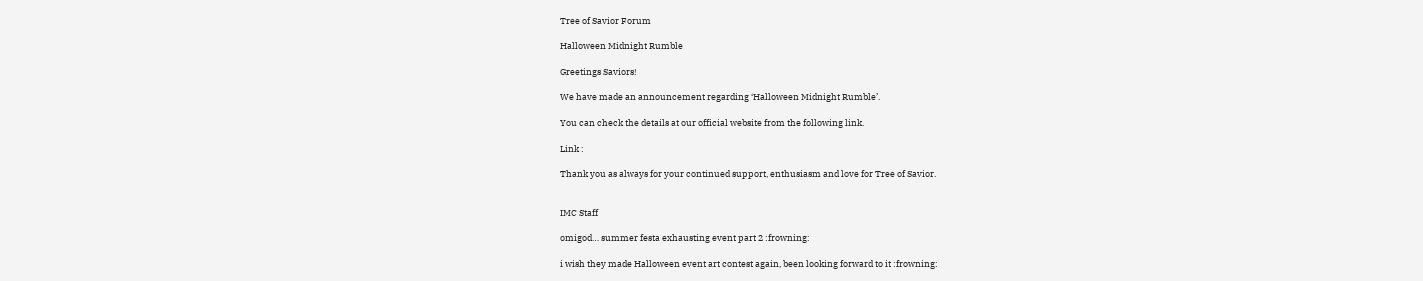Tree of Savior Forum

Halloween Midnight Rumble

Greetings Saviors!

We have made an announcement regarding ‘Halloween Midnight Rumble’.

You can check the details at our official website from the following link.

Link :

Thank you as always for your continued support, enthusiasm and love for Tree of Savior.


IMC Staff

omigod… summer festa exhausting event part 2 :frowning:

i wish they made Halloween event art contest again, been looking forward to it :frowning: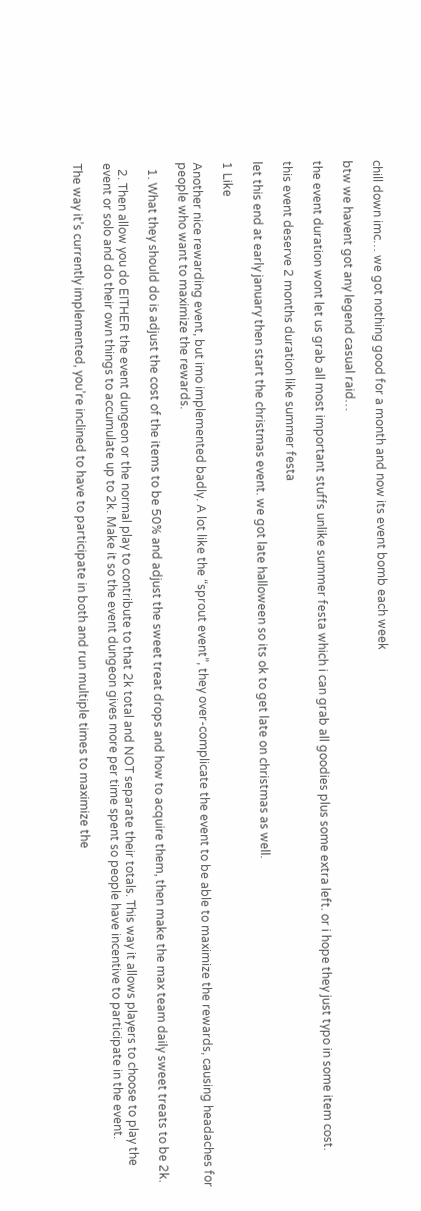chill down imc… we got nothing good for a month and now its event bomb each week

btw we havent got any legend casual raid…

the event duration wont let us grab all most important stuffs unlike summer festa which i can grab all goodies plus some extra left. or i hope they just typo in some item cost.

this event deserve 2 months duration like summer festa

let this end at early january then start the christmas event. we got late halloween so its ok to get late on christmas as well.

1 Like

Another nice rewarding event, but imo implemented badly. A lot like the “sprout event”, they over-complicate the event to be able to maximize the rewards, causing headaches for people who want to maximize the rewards.

  1. What they should do is adjust the cost of the items to be 50% and adjust the sweet treat drops and how to acquire them, then make the max team daily sweet treats to be 2k.

  2. Then allow you do EITHER the event dungeon or the normal play to contribute to that 2k total and NOT separate their totals. This way it allows players to choose to play the event or solo and do their own things to accumulate up to 2k. Make it so the event dungeon gives more per time spent so people have incentive to participate in the event.

The way it’s currently implemented, you’re inclined to have to participate in both and run multiple times to maximize the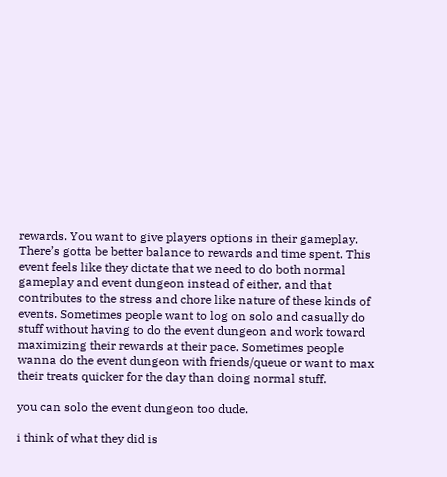rewards. You want to give players options in their gameplay. There’s gotta be better balance to rewards and time spent. This event feels like they dictate that we need to do both normal gameplay and event dungeon instead of either, and that contributes to the stress and chore like nature of these kinds of events. Sometimes people want to log on solo and casually do stuff without having to do the event dungeon and work toward maximizing their rewards at their pace. Sometimes people wanna do the event dungeon with friends/queue or want to max their treats quicker for the day than doing normal stuff.

you can solo the event dungeon too dude.

i think of what they did is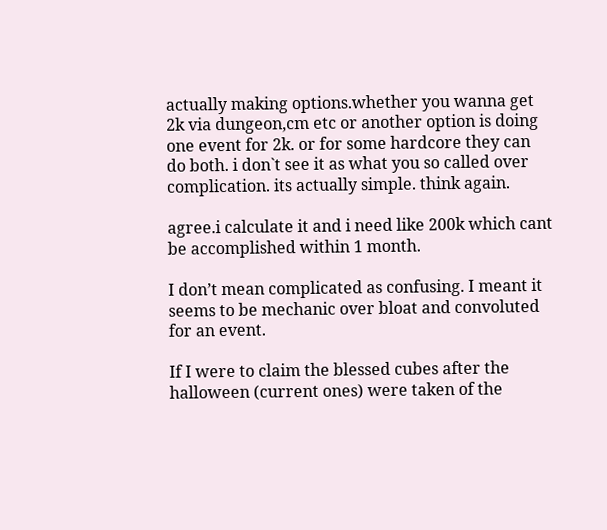actually making options.whether you wanna get 2k via dungeon,cm etc or another option is doing one event for 2k. or for some hardcore they can do both. i don`t see it as what you so called over complication. its actually simple. think again.

agree.i calculate it and i need like 200k which cant be accomplished within 1 month.

I don’t mean complicated as confusing. I meant it seems to be mechanic over bloat and convoluted for an event.

If I were to claim the blessed cubes after the halloween (current ones) were taken of the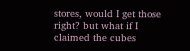stores, would I get those right? but what if I claimed the cubes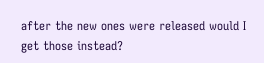after the new ones were released would I get those instead?